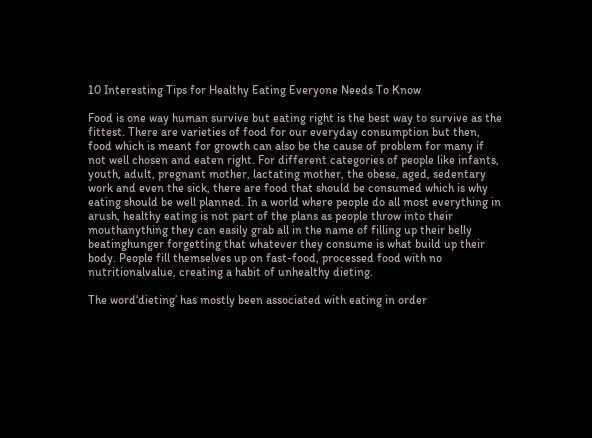10 Interesting Tips for Healthy Eating Everyone Needs To Know

Food is one way human survive but eating right is the best way to survive as the fittest. There are varieties of food for our everyday consumption but then, food which is meant for growth can also be the cause of problem for many if not well chosen and eaten right. For different categories of people like infants, youth, adult, pregnant mother, lactating mother, the obese, aged, sedentary work and even the sick, there are food that should be consumed which is why eating should be well planned. In a world where people do all most everything in arush, healthy eating is not part of the plans as people throw into their mouthanything they can easily grab all in the name of filling up their belly beatinghunger forgetting that whatever they consume is what build up their body. People fill themselves up on fast-food, processed food with no nutritionalvalue, creating a habit of unhealthy dieting.

The word‘dieting’ has mostly been associated with eating in order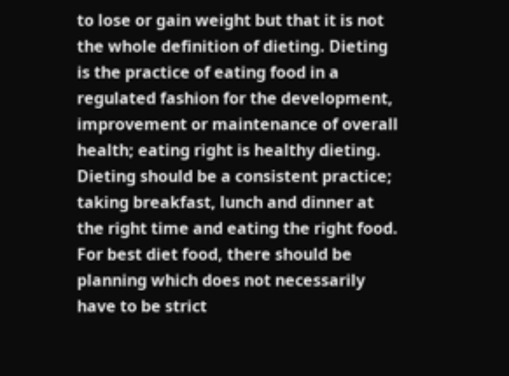to lose or gain weight but that it is not the whole definition of dieting. Dieting is the practice of eating food in a regulated fashion for the development, improvement or maintenance of overall health; eating right is healthy dieting. Dieting should be a consistent practice; taking breakfast, lunch and dinner at the right time and eating the right food. For best diet food, there should be planning which does not necessarily have to be strict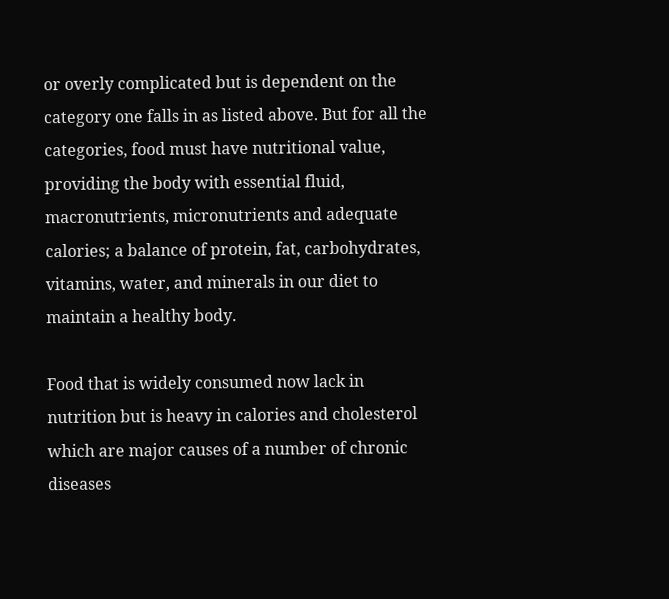or overly complicated but is dependent on the category one falls in as listed above. But for all the categories, food must have nutritional value, providing the body with essential fluid, macronutrients, micronutrients and adequate calories; a balance of protein, fat, carbohydrates, vitamins, water, and minerals in our diet to maintain a healthy body.

Food that is widely consumed now lack in nutrition but is heavy in calories and cholesterol which are major causes of a number of chronic diseases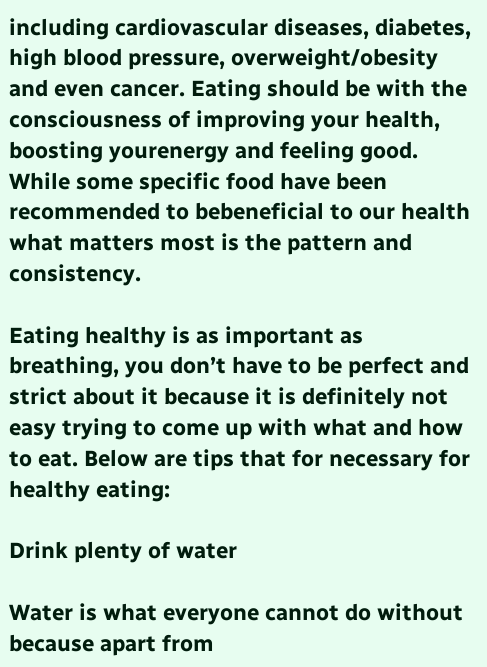including cardiovascular diseases, diabetes, high blood pressure, overweight/obesity and even cancer. Eating should be with the consciousness of improving your health, boosting yourenergy and feeling good. While some specific food have been recommended to bebeneficial to our health what matters most is the pattern and consistency.

Eating healthy is as important as breathing, you don’t have to be perfect and strict about it because it is definitely not easy trying to come up with what and how to eat. Below are tips that for necessary for healthy eating:

Drink plenty of water

Water is what everyone cannot do without because apart from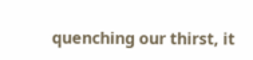quenching our thirst, it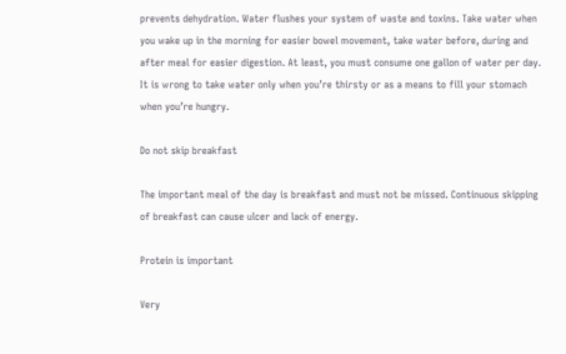prevents dehydration. Water flushes your system of waste and toxins. Take water when you wake up in the morning for easier bowel movement, take water before, during and after meal for easier digestion. At least, you must consume one gallon of water per day. It is wrong to take water only when you’re thirsty or as a means to fill your stomach when you’re hungry.

Do not skip breakfast

The important meal of the day is breakfast and must not be missed. Continuous skipping of breakfast can cause ulcer and lack of energy.

Protein is important

Very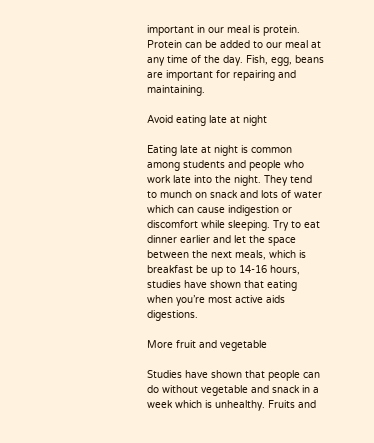important in our meal is protein. Protein can be added to our meal at any time of the day. Fish, egg, beans are important for repairing and maintaining.

Avoid eating late at night

Eating late at night is common among students and people who work late into the night. They tend to munch on snack and lots of water which can cause indigestion or discomfort while sleeping. Try to eat dinner earlier and let the space between the next meals, which is breakfast be up to 14-16 hours, studies have shown that eating when you’re most active aids digestions.

More fruit and vegetable

Studies have shown that people can do without vegetable and snack in a week which is unhealthy. Fruits and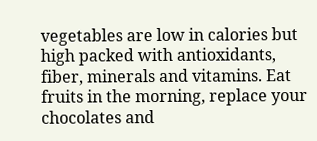vegetables are low in calories but high packed with antioxidants, fiber, minerals and vitamins. Eat fruits in the morning, replace your chocolates and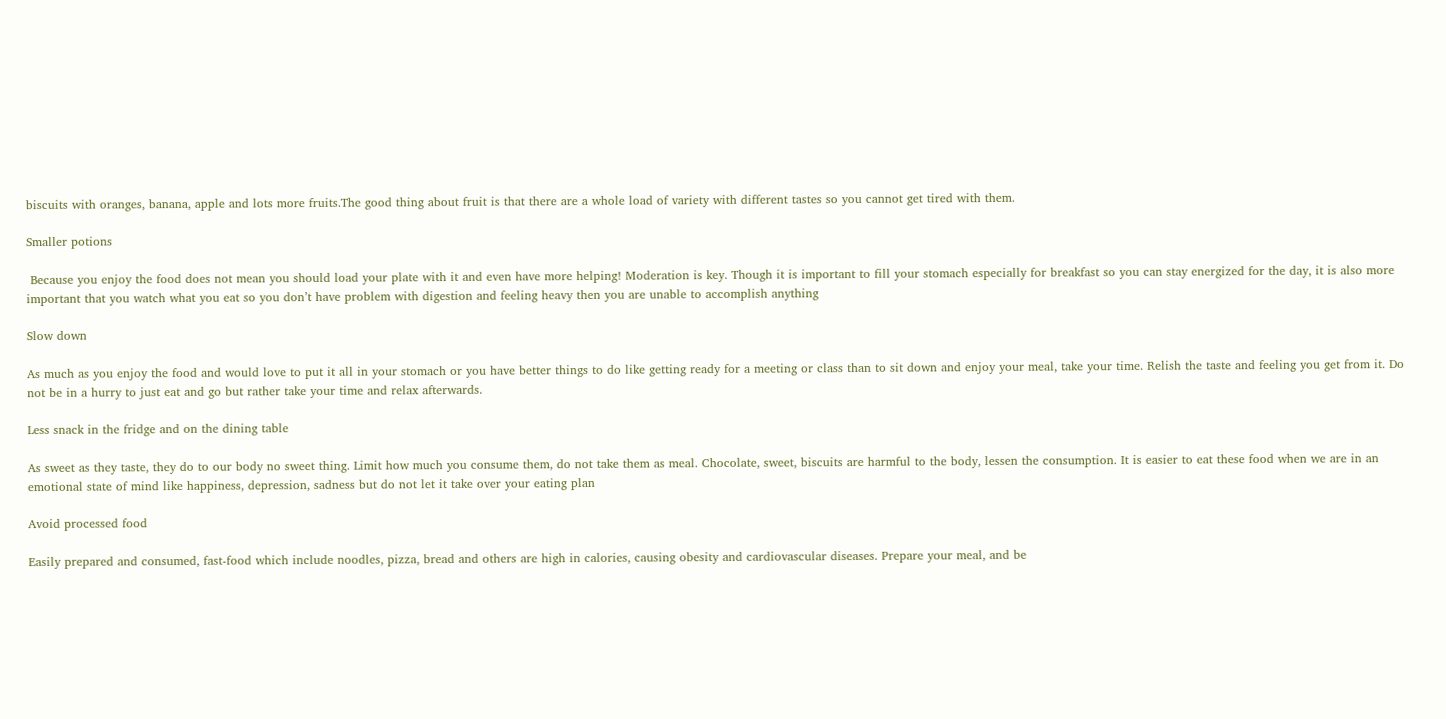biscuits with oranges, banana, apple and lots more fruits.The good thing about fruit is that there are a whole load of variety with different tastes so you cannot get tired with them.

Smaller potions

 Because you enjoy the food does not mean you should load your plate with it and even have more helping! Moderation is key. Though it is important to fill your stomach especially for breakfast so you can stay energized for the day, it is also more important that you watch what you eat so you don’t have problem with digestion and feeling heavy then you are unable to accomplish anything

Slow down

As much as you enjoy the food and would love to put it all in your stomach or you have better things to do like getting ready for a meeting or class than to sit down and enjoy your meal, take your time. Relish the taste and feeling you get from it. Do not be in a hurry to just eat and go but rather take your time and relax afterwards.

Less snack in the fridge and on the dining table

As sweet as they taste, they do to our body no sweet thing. Limit how much you consume them, do not take them as meal. Chocolate, sweet, biscuits are harmful to the body, lessen the consumption. It is easier to eat these food when we are in an emotional state of mind like happiness, depression, sadness but do not let it take over your eating plan

Avoid processed food

Easily prepared and consumed, fast-food which include noodles, pizza, bread and others are high in calories, causing obesity and cardiovascular diseases. Prepare your meal, and be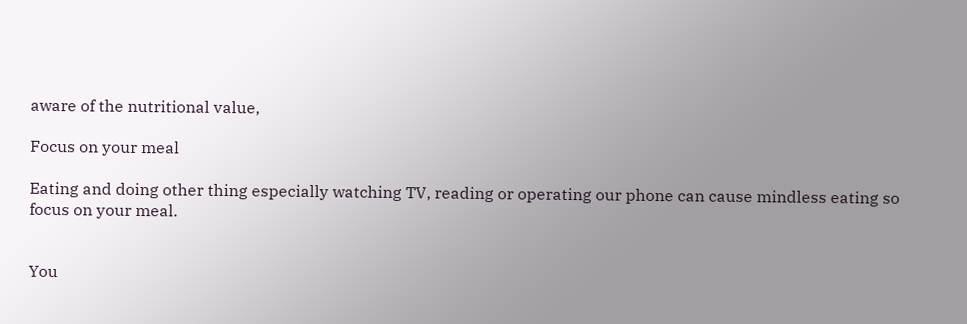aware of the nutritional value,

Focus on your meal

Eating and doing other thing especially watching TV, reading or operating our phone can cause mindless eating so focus on your meal.


You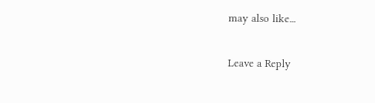may also like...

Leave a Reply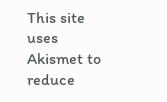This site uses Akismet to reduce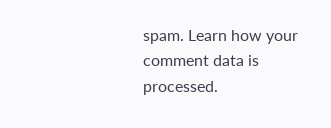spam. Learn how your comment data is processed.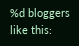%d bloggers like this: